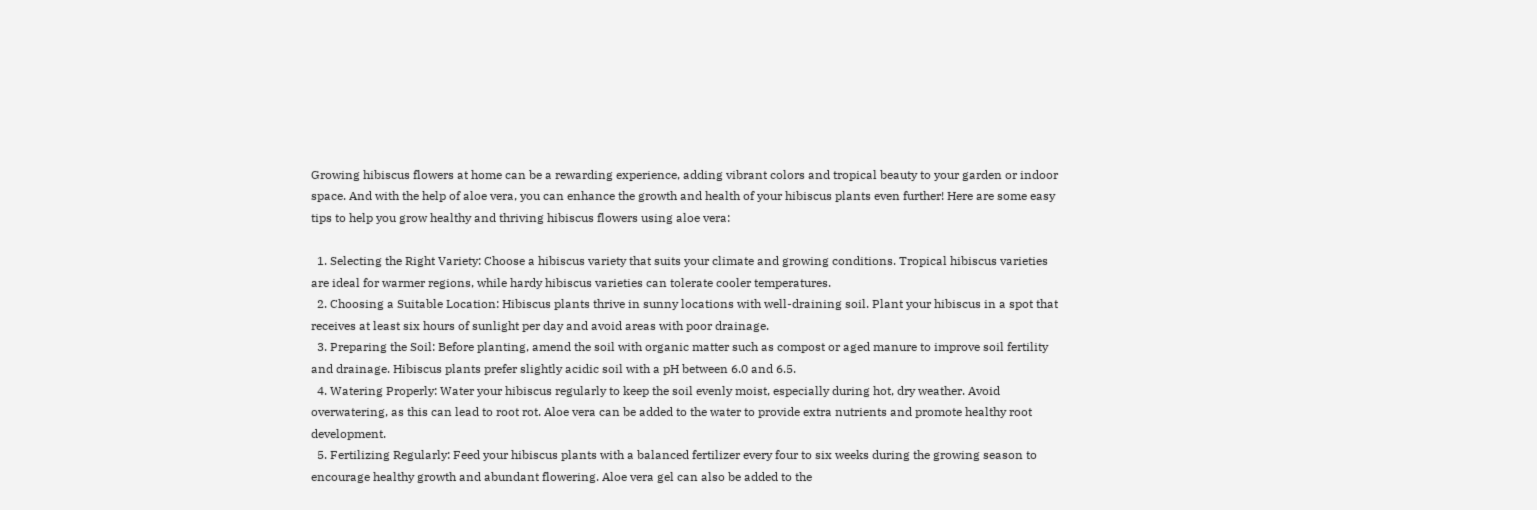Growing hibiscus flowers at home can be a rewarding experience, adding vibrant colors and tropical beauty to your garden or indoor space. And with the help of aloe vera, you can enhance the growth and health of your hibiscus plants even further! Here are some easy tips to help you grow healthy and thriving hibiscus flowers using aloe vera:

  1. Selecting the Right Variety: Choose a hibiscus variety that suits your climate and growing conditions. Tropical hibiscus varieties are ideal for warmer regions, while hardy hibiscus varieties can tolerate cooler temperatures.
  2. Choosing a Suitable Location: Hibiscus plants thrive in sunny locations with well-draining soil. Plant your hibiscus in a spot that receives at least six hours of sunlight per day and avoid areas with poor drainage.
  3. Preparing the Soil: Before planting, amend the soil with organic matter such as compost or aged manure to improve soil fertility and drainage. Hibiscus plants prefer slightly acidic soil with a pH between 6.0 and 6.5.
  4. Watering Properly: Water your hibiscus regularly to keep the soil evenly moist, especially during hot, dry weather. Avoid overwatering, as this can lead to root rot. Aloe vera can be added to the water to provide extra nutrients and promote healthy root development.
  5. Fertilizing Regularly: Feed your hibiscus plants with a balanced fertilizer every four to six weeks during the growing season to encourage healthy growth and abundant flowering. Aloe vera gel can also be added to the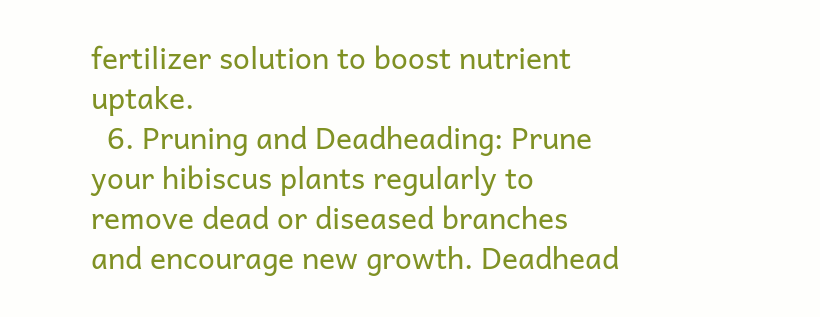fertilizer solution to boost nutrient uptake.
  6. Pruning and Deadheading: Prune your hibiscus plants regularly to remove dead or diseased branches and encourage new growth. Deadhead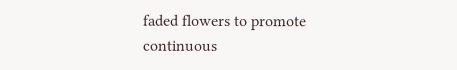faded flowers to promote continuous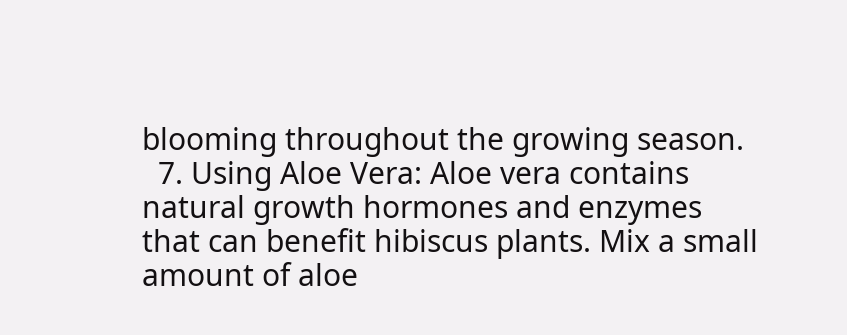blooming throughout the growing season.
  7. Using Aloe Vera: Aloe vera contains natural growth hormones and enzymes that can benefit hibiscus plants. Mix a small amount of aloe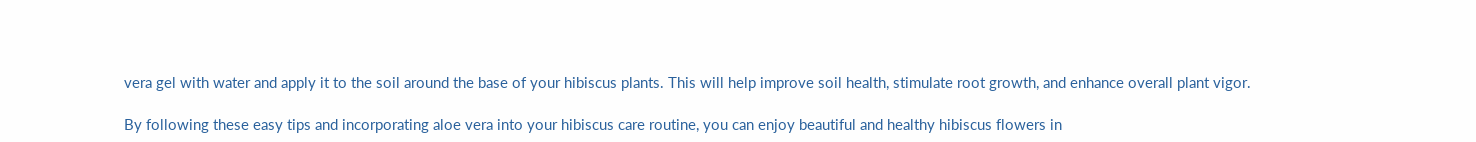vera gel with water and apply it to the soil around the base of your hibiscus plants. This will help improve soil health, stimulate root growth, and enhance overall plant vigor.

By following these easy tips and incorporating aloe vera into your hibiscus care routine, you can enjoy beautiful and healthy hibiscus flowers in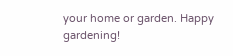your home or garden. Happy gardening!